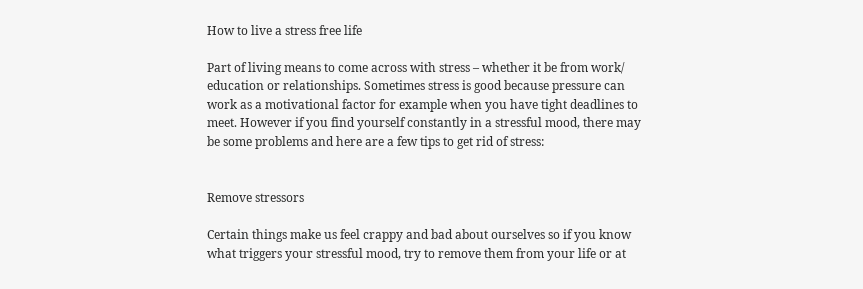How to live a stress free life

Part of living means to come across with stress – whether it be from work/ education or relationships. Sometimes stress is good because pressure can work as a motivational factor for example when you have tight deadlines to meet. However if you find yourself constantly in a stressful mood, there may be some problems and here are a few tips to get rid of stress:


Remove stressors

Certain things make us feel crappy and bad about ourselves so if you know what triggers your stressful mood, try to remove them from your life or at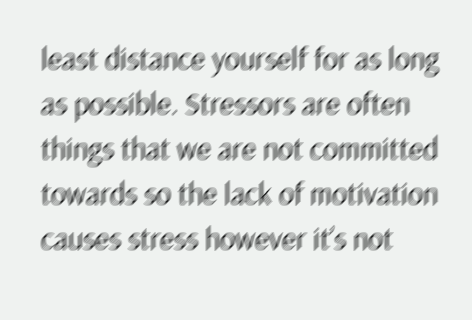least distance yourself for as long as possible. Stressors are often things that we are not committed towards so the lack of motivation causes stress however it’s not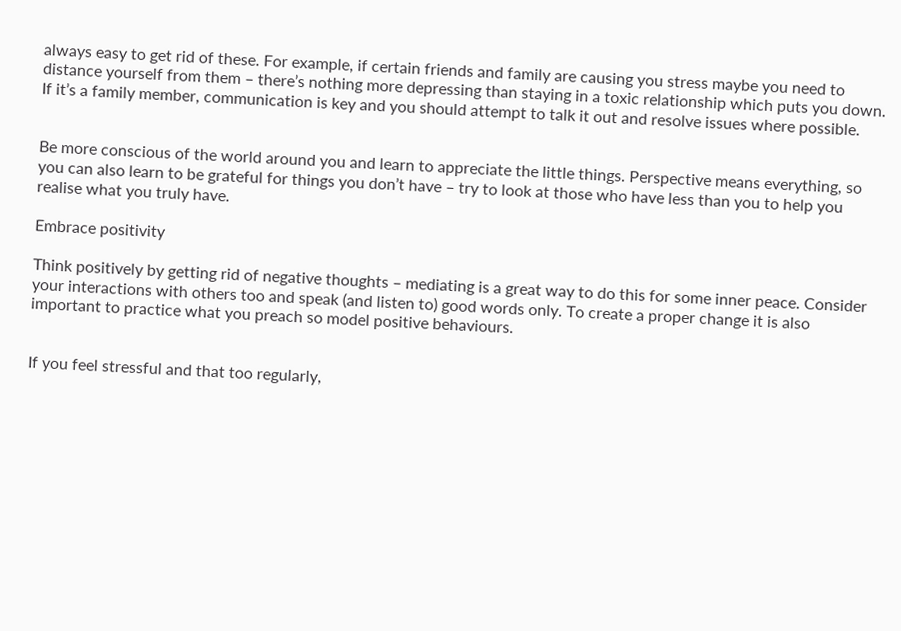always easy to get rid of these. For example, if certain friends and family are causing you stress maybe you need to distance yourself from them – there’s nothing more depressing than staying in a toxic relationship which puts you down. If it’s a family member, communication is key and you should attempt to talk it out and resolve issues where possible.


Be more conscious of the world around you and learn to appreciate the little things. Perspective means everything, so you can also learn to be grateful for things you don’t have – try to look at those who have less than you to help you realise what you truly have.

Embrace positivity

Think positively by getting rid of negative thoughts – mediating is a great way to do this for some inner peace. Consider your interactions with others too and speak (and listen to) good words only. To create a proper change it is also important to practice what you preach so model positive behaviours.


If you feel stressful and that too regularly,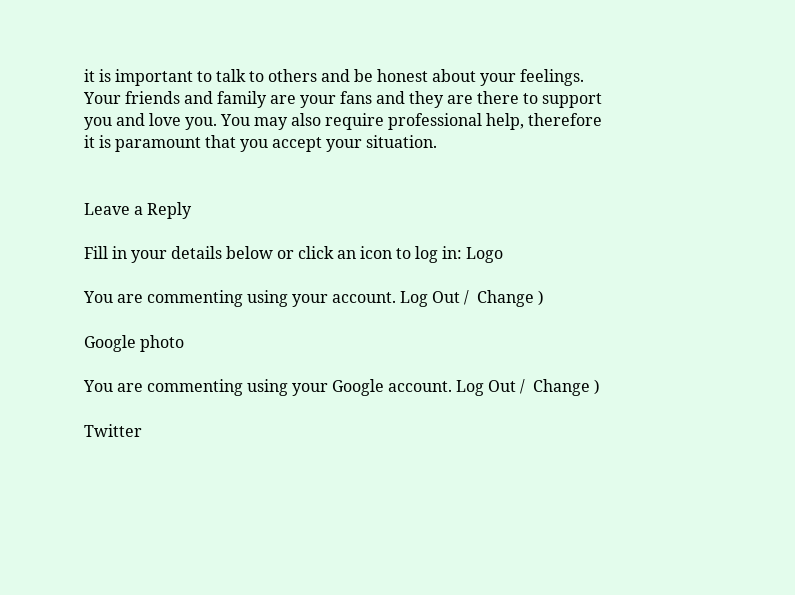it is important to talk to others and be honest about your feelings. Your friends and family are your fans and they are there to support you and love you. You may also require professional help, therefore it is paramount that you accept your situation.


Leave a Reply

Fill in your details below or click an icon to log in: Logo

You are commenting using your account. Log Out /  Change )

Google photo

You are commenting using your Google account. Log Out /  Change )

Twitter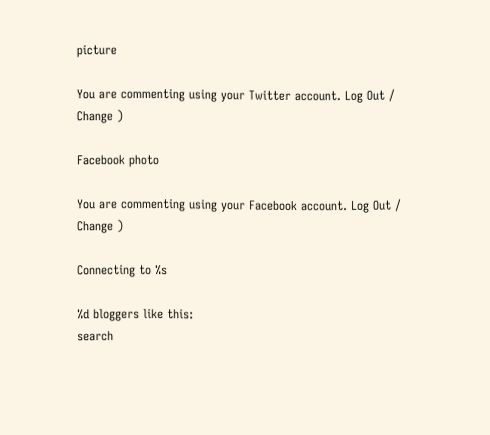picture

You are commenting using your Twitter account. Log Out /  Change )

Facebook photo

You are commenting using your Facebook account. Log Out /  Change )

Connecting to %s

%d bloggers like this:
search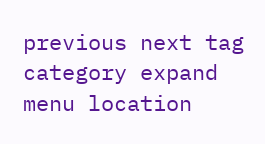previous next tag category expand menu location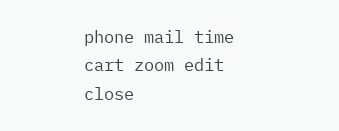phone mail time cart zoom edit close